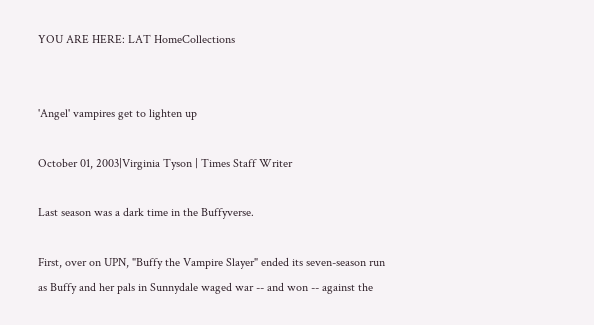YOU ARE HERE: LAT HomeCollections


'Angel' vampires get to lighten up

October 01, 2003|Virginia Tyson | Times Staff Writer

Last season was a dark time in the Buffyverse.

First, over on UPN, "Buffy the Vampire Slayer" ended its seven-season run as Buffy and her pals in Sunnydale waged war -- and won -- against the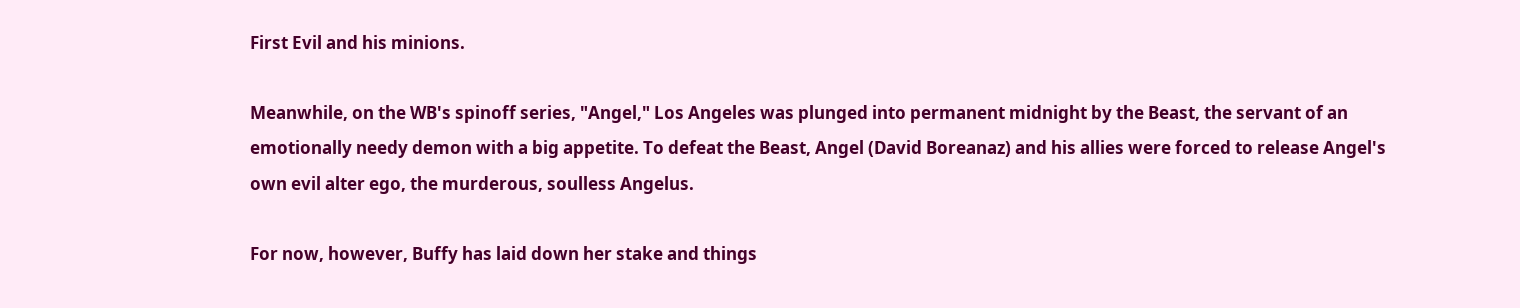First Evil and his minions.

Meanwhile, on the WB's spinoff series, "Angel," Los Angeles was plunged into permanent midnight by the Beast, the servant of an emotionally needy demon with a big appetite. To defeat the Beast, Angel (David Boreanaz) and his allies were forced to release Angel's own evil alter ego, the murderous, soulless Angelus.

For now, however, Buffy has laid down her stake and things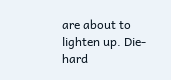are about to lighten up. Die-hard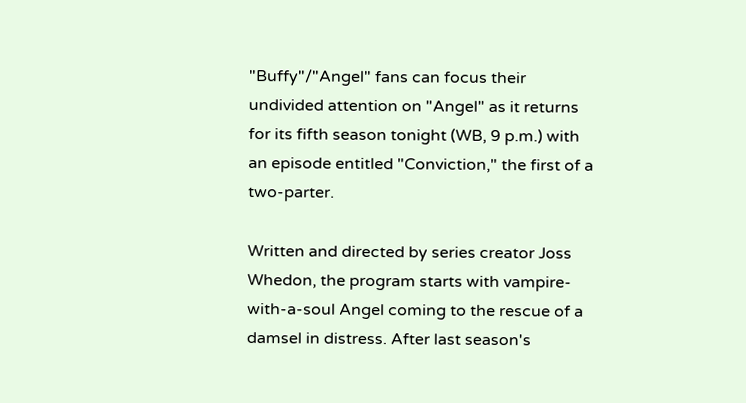"Buffy"/"Angel" fans can focus their undivided attention on "Angel" as it returns for its fifth season tonight (WB, 9 p.m.) with an episode entitled "Conviction," the first of a two-parter.

Written and directed by series creator Joss Whedon, the program starts with vampire-with-a-soul Angel coming to the rescue of a damsel in distress. After last season's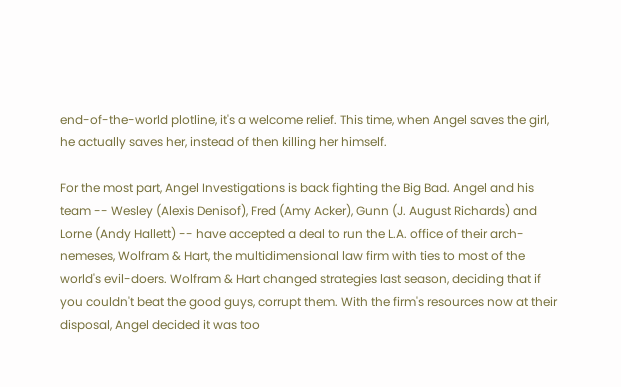end-of-the-world plotline, it's a welcome relief. This time, when Angel saves the girl, he actually saves her, instead of then killing her himself.

For the most part, Angel Investigations is back fighting the Big Bad. Angel and his team -- Wesley (Alexis Denisof), Fred (Amy Acker), Gunn (J. August Richards) and Lorne (Andy Hallett) -- have accepted a deal to run the L.A. office of their arch-nemeses, Wolfram & Hart, the multidimensional law firm with ties to most of the world's evil-doers. Wolfram & Hart changed strategies last season, deciding that if you couldn't beat the good guys, corrupt them. With the firm's resources now at their disposal, Angel decided it was too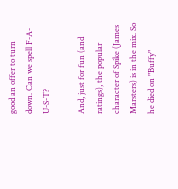good an offer to turn down. Can we spell F-A-U-S-T?

And, just for fun (and ratings), the popular character of Spike (James Marsters) is in the mix. So he died on "Buffy"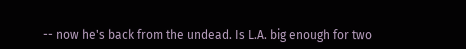-- now he's back from the undead. Is L.A. big enough for two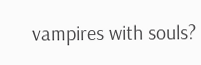vampires with souls?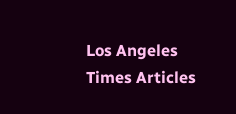Los Angeles Times Articles